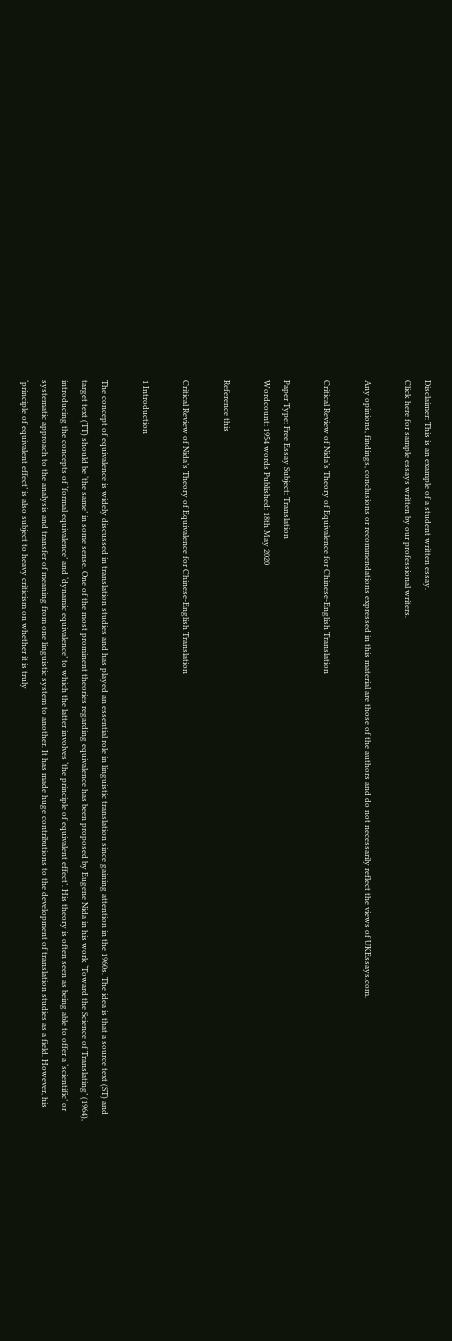Disclaimer: This is an example of a student written essay.
Click here for sample essays written by our professional writers.

Any opinions, findings, conclusions or recommendations expressed in this material are those of the authors and do not necessarily reflect the views of UKEssays.com.

Critical Review of Nida’s Theory of Equivalence for Chinese-English Translation

Paper Type: Free Essay Subject: Translation
Wordcount: 1954 words Published: 18th May 2020

Reference this

Critical Review of Nida’s Theory of Equivalence for Chinese-English Translation

1 Introduction

The concept of equivalence is widely discussed in translation studies and has played an essential role in linguistic translation since gaining attention in the 1960s. The idea is that a source text (ST) and target text (TT) should be ‘the same’ in some sense. One of the most prominent theories regarding equivalence has been proposed by Eugene Nida in his work ‘Toward the Science of Translating’ (1964), introducing the concepts of ‘formal equivalence’ and ‘dynamic equivalence’ to which the latter involves ‘the principle of equivalent effect’. His theory is often seen as being able to offer a ‘scientific’ or systematic approach to the analysis and transfer of meaning from one linguistic system to another. It has made huge contributions to the development of translation studies as a field. However, his ‘principle of equivalent effect’ is also subject to heavy criticism on whether it is truly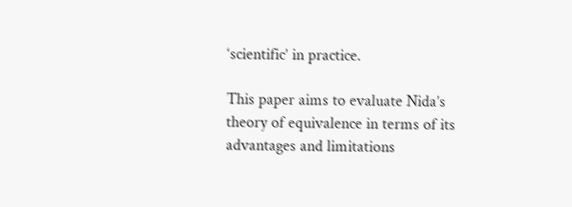‘scientific’ in practice.

This paper aims to evaluate Nida’s theory of equivalence in terms of its advantages and limitations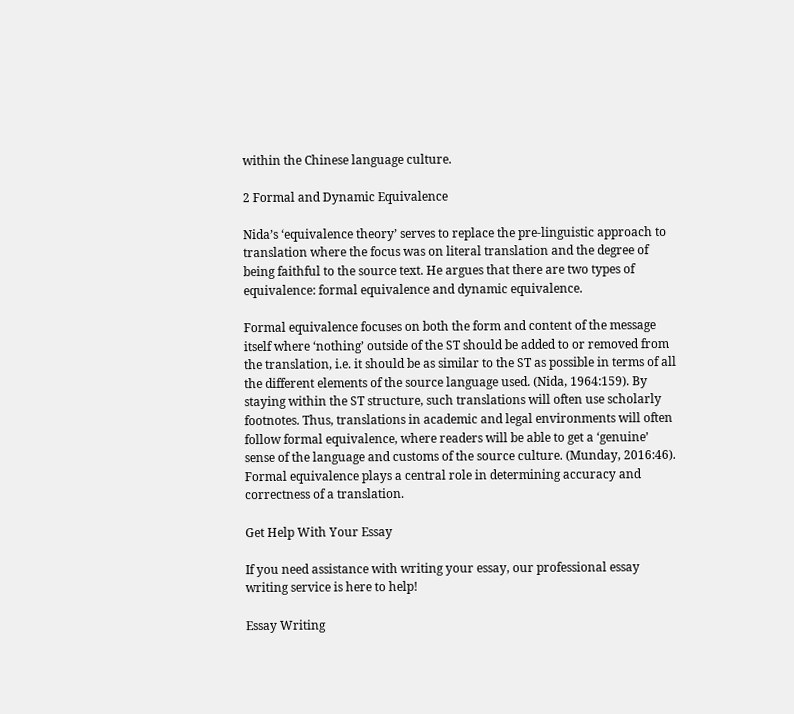within the Chinese language culture.

2 Formal and Dynamic Equivalence

Nida’s ‘equivalence theory’ serves to replace the pre-linguistic approach to translation where the focus was on literal translation and the degree of being faithful to the source text. He argues that there are two types of equivalence: formal equivalence and dynamic equivalence.

Formal equivalence focuses on both the form and content of the message itself where ‘nothing’ outside of the ST should be added to or removed from the translation, i.e. it should be as similar to the ST as possible in terms of all the different elements of the source language used. (Nida, 1964:159). By staying within the ST structure, such translations will often use scholarly footnotes. Thus, translations in academic and legal environments will often follow formal equivalence, where readers will be able to get a ‘genuine’ sense of the language and customs of the source culture. (Munday, 2016:46). Formal equivalence plays a central role in determining accuracy and correctness of a translation.

Get Help With Your Essay

If you need assistance with writing your essay, our professional essay writing service is here to help!

Essay Writing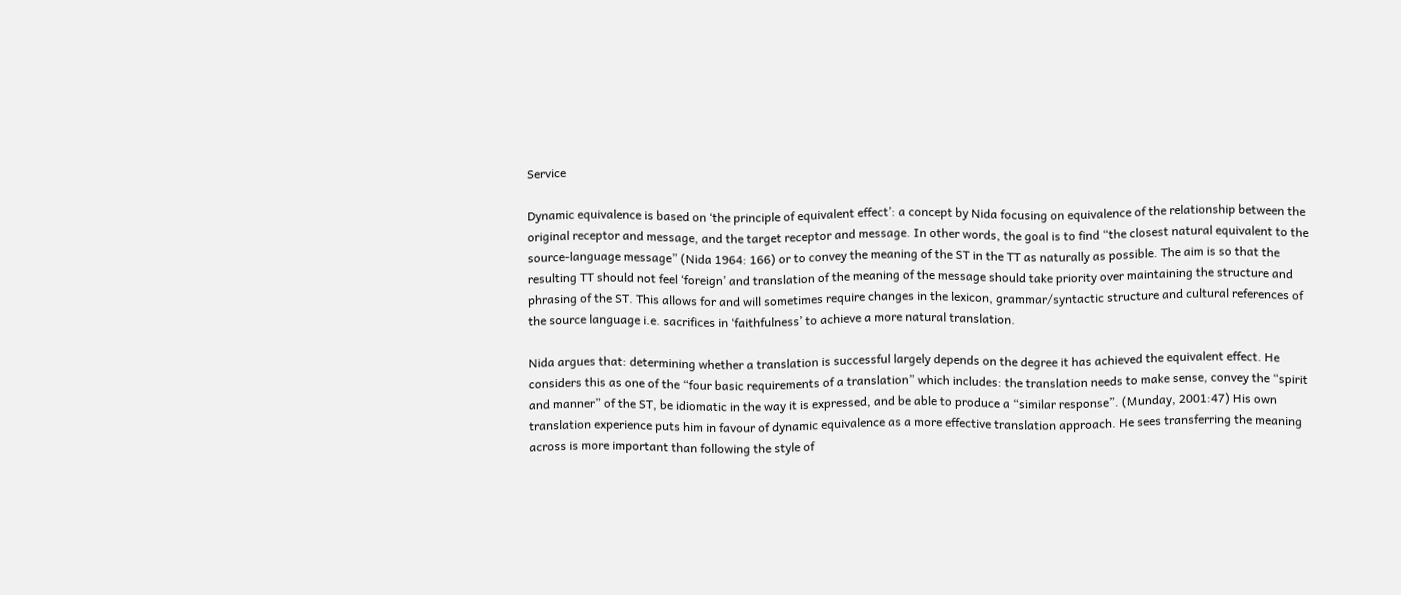Service

Dynamic equivalence is based on ‘the principle of equivalent effect’: a concept by Nida focusing on equivalence of the relationship between the original receptor and message, and the target receptor and message. In other words, the goal is to find “the closest natural equivalent to the source-language message” (Nida 1964: 166) or to convey the meaning of the ST in the TT as naturally as possible. The aim is so that the resulting TT should not feel ‘foreign’ and translation of the meaning of the message should take priority over maintaining the structure and phrasing of the ST. This allows for and will sometimes require changes in the lexicon, grammar/syntactic structure and cultural references of the source language i.e. sacrifices in ‘faithfulness’ to achieve a more natural translation.

Nida argues that: determining whether a translation is successful largely depends on the degree it has achieved the equivalent effect. He considers this as one of the “four basic requirements of a translation” which includes: the translation needs to make sense, convey the “spirit and manner” of the ST, be idiomatic in the way it is expressed, and be able to produce a “similar response”. (Munday, 2001:47) His own translation experience puts him in favour of dynamic equivalence as a more effective translation approach. He sees transferring the meaning across is more important than following the style of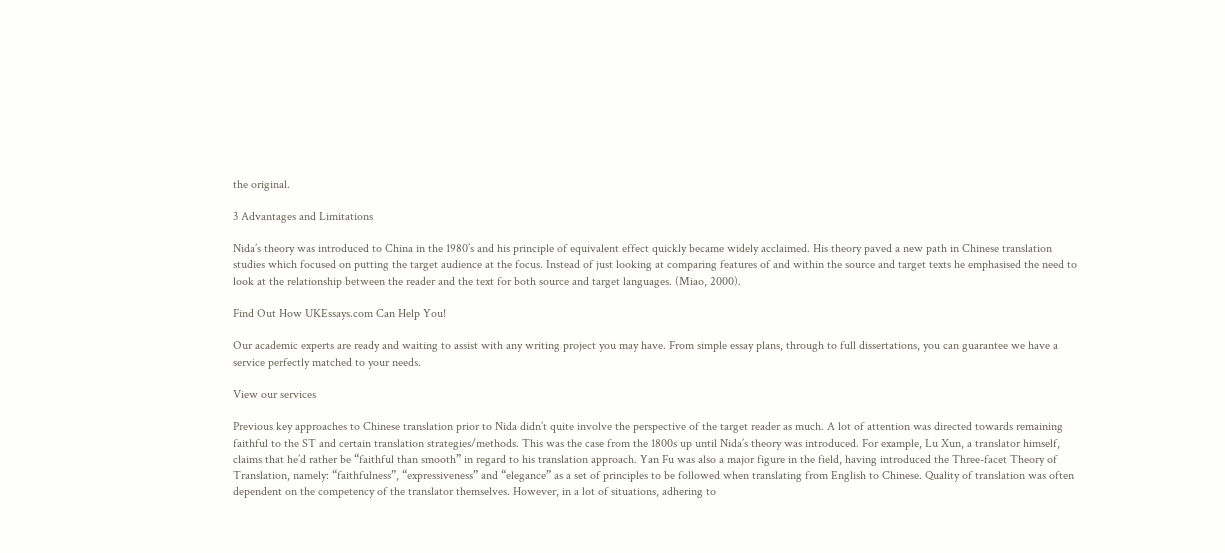the original.

3 Advantages and Limitations

Nida’s theory was introduced to China in the 1980’s and his principle of equivalent effect quickly became widely acclaimed. His theory paved a new path in Chinese translation studies which focused on putting the target audience at the focus. Instead of just looking at comparing features of and within the source and target texts he emphasised the need to look at the relationship between the reader and the text for both source and target languages. (Miao, 2000).

Find Out How UKEssays.com Can Help You!

Our academic experts are ready and waiting to assist with any writing project you may have. From simple essay plans, through to full dissertations, you can guarantee we have a service perfectly matched to your needs.

View our services

Previous key approaches to Chinese translation prior to Nida didn’t quite involve the perspective of the target reader as much. A lot of attention was directed towards remaining faithful to the ST and certain translation strategies/methods. This was the case from the 1800s up until Nida’s theory was introduced. For example, Lu Xun, a translator himself, claims that he’d rather be “faithful than smooth” in regard to his translation approach. Yan Fu was also a major figure in the field, having introduced the Three-facet Theory of Translation, namely: “faithfulness”, “expressiveness” and “elegance” as a set of principles to be followed when translating from English to Chinese. Quality of translation was often dependent on the competency of the translator themselves. However, in a lot of situations, adhering to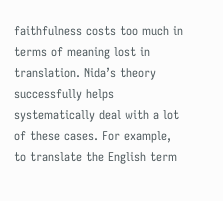faithfulness costs too much in terms of meaning lost in translation. Nida’s theory successfully helps systematically deal with a lot of these cases. For example, to translate the English term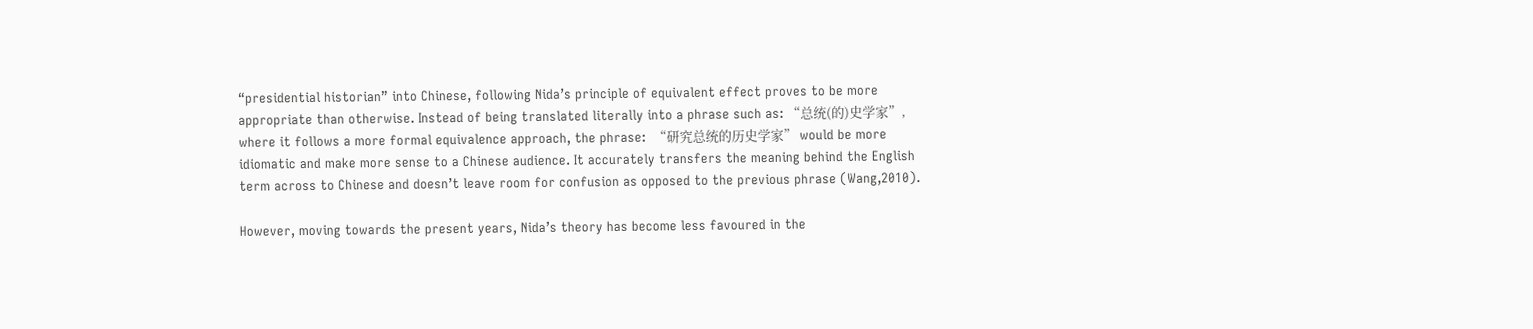“presidential historian” into Chinese, following Nida’s principle of equivalent effect proves to be more appropriate than otherwise. Instead of being translated literally into a phrase such as: “总统(的)史学家”, where it follows a more formal equivalence approach, the phrase:  “研究总统的历史学家” would be more idiomatic and make more sense to a Chinese audience. It accurately transfers the meaning behind the English term across to Chinese and doesn’t leave room for confusion as opposed to the previous phrase (Wang,2010).

However, moving towards the present years, Nida’s theory has become less favoured in the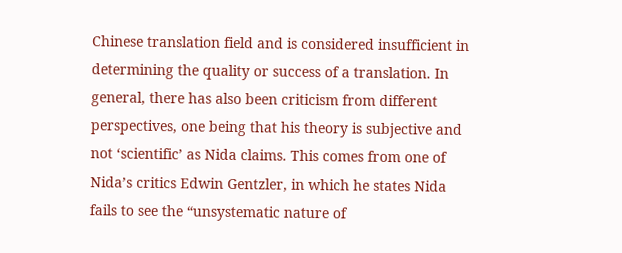Chinese translation field and is considered insufficient in determining the quality or success of a translation. In general, there has also been criticism from different perspectives, one being that his theory is subjective and not ‘scientific’ as Nida claims. This comes from one of Nida’s critics Edwin Gentzler, in which he states Nida fails to see the “unsystematic nature of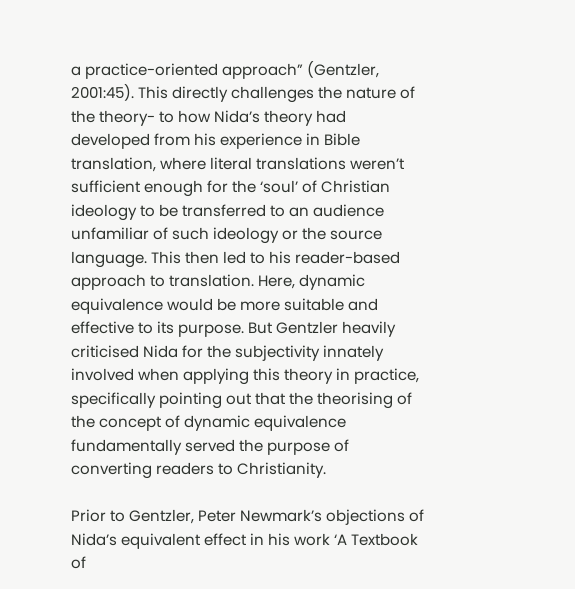a practice-oriented approach” (Gentzler, 2001:45). This directly challenges the nature of the theory- to how Nida’s theory had developed from his experience in Bible translation, where literal translations weren’t sufficient enough for the ‘soul’ of Christian ideology to be transferred to an audience unfamiliar of such ideology or the source language. This then led to his reader-based approach to translation. Here, dynamic equivalence would be more suitable and effective to its purpose. But Gentzler heavily criticised Nida for the subjectivity innately involved when applying this theory in practice, specifically pointing out that the theorising of the concept of dynamic equivalence fundamentally served the purpose of converting readers to Christianity.

Prior to Gentzler, Peter Newmark’s objections of Nida’s equivalent effect in his work ‘A Textbook of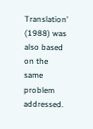Translation’ (1988) was also based on the same problem addressed.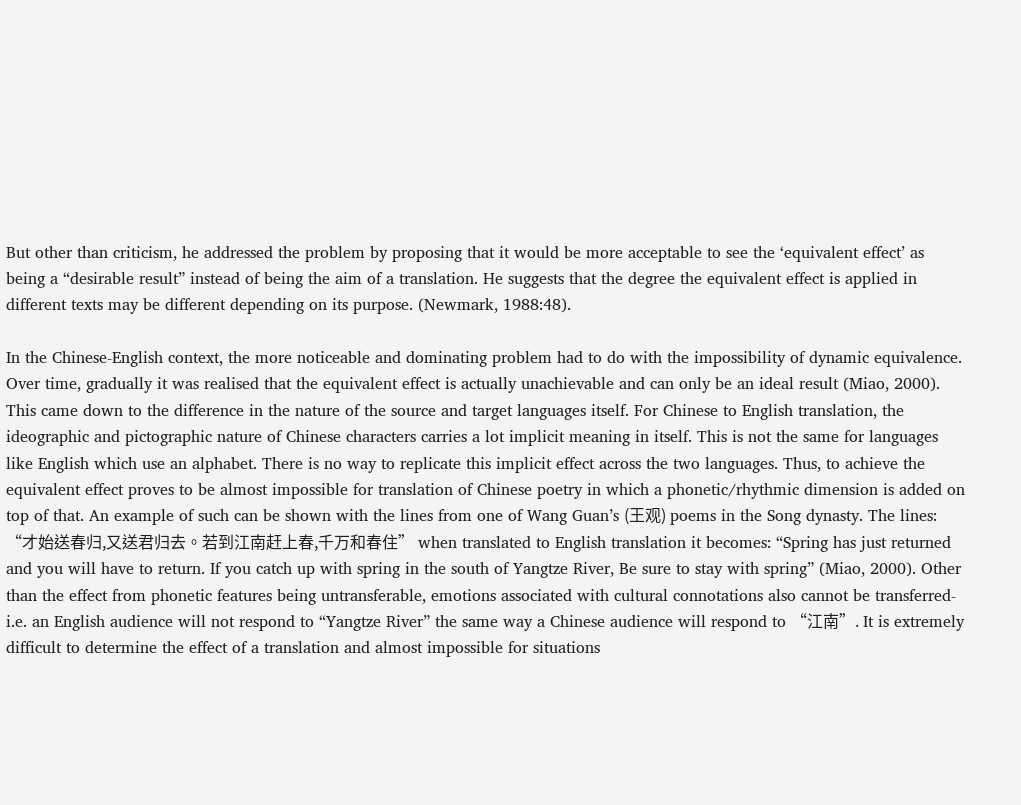But other than criticism, he addressed the problem by proposing that it would be more acceptable to see the ‘equivalent effect’ as being a “desirable result” instead of being the aim of a translation. He suggests that the degree the equivalent effect is applied in different texts may be different depending on its purpose. (Newmark, 1988:48).

In the Chinese-English context, the more noticeable and dominating problem had to do with the impossibility of dynamic equivalence. Over time, gradually it was realised that the equivalent effect is actually unachievable and can only be an ideal result (Miao, 2000). This came down to the difference in the nature of the source and target languages itself. For Chinese to English translation, the ideographic and pictographic nature of Chinese characters carries a lot implicit meaning in itself. This is not the same for languages like English which use an alphabet. There is no way to replicate this implicit effect across the two languages. Thus, to achieve the equivalent effect proves to be almost impossible for translation of Chinese poetry in which a phonetic/rhythmic dimension is added on top of that. An example of such can be shown with the lines from one of Wang Guan’s (王观) poems in the Song dynasty. The lines: “才始送春归,又送君归去。若到江南赶上春,千万和春住” when translated to English translation it becomes: “Spring has just returned and you will have to return. If you catch up with spring in the south of Yangtze River, Be sure to stay with spring” (Miao, 2000). Other than the effect from phonetic features being untransferable, emotions associated with cultural connotations also cannot be transferred- i.e. an English audience will not respond to “Yangtze River” the same way a Chinese audience will respond to “江南”. It is extremely difficult to determine the effect of a translation and almost impossible for situations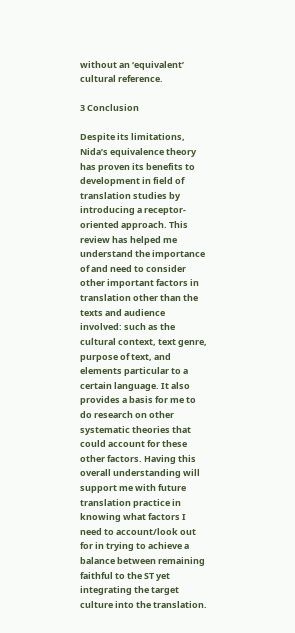without an ‘equivalent’ cultural reference.

3 Conclusion

Despite its limitations, Nida’s equivalence theory has proven its benefits to development in field of translation studies by introducing a receptor-oriented approach. This review has helped me understand the importance of and need to consider other important factors in translation other than the texts and audience involved: such as the cultural context, text genre, purpose of text, and elements particular to a certain language. It also provides a basis for me to do research on other systematic theories that could account for these other factors. Having this overall understanding will support me with future translation practice in knowing what factors I need to account/look out for in trying to achieve a balance between remaining faithful to the ST yet integrating the target culture into the translation.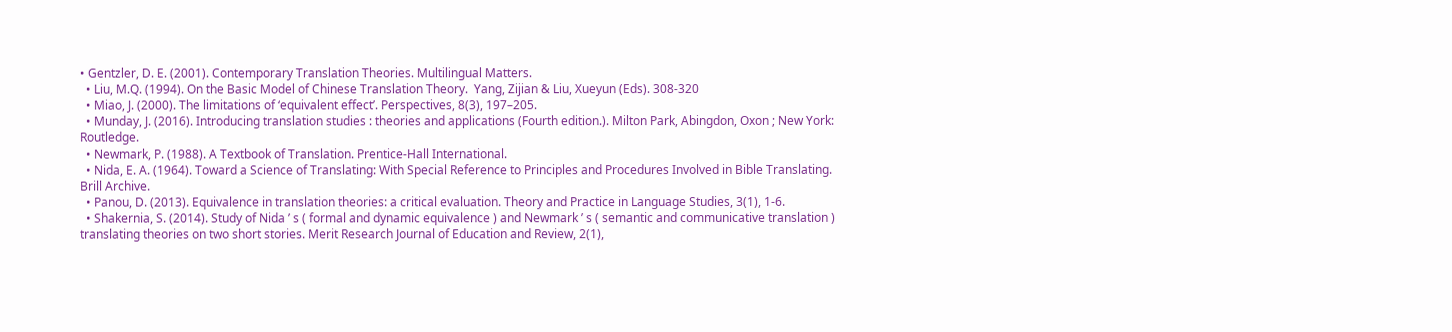• Gentzler, D. E. (2001). Contemporary Translation Theories. Multilingual Matters.
  • Liu, M.Q. (1994). On the Basic Model of Chinese Translation Theory.  Yang, Zijian & Liu, Xueyun (Eds). 308-320
  • Miao, J. (2000). The limitations of ‘equivalent effect’. Perspectives, 8(3), 197–205.
  • Munday, J. (2016). Introducing translation studies : theories and applications (Fourth edition.). Milton Park, Abingdon, Oxon ; New York: Routledge.
  • Newmark, P. (1988). A Textbook of Translation. Prentice-Hall International.
  • Nida, E. A. (1964). Toward a Science of Translating: With Special Reference to Principles and Procedures Involved in Bible Translating. Brill Archive.
  • Panou, D. (2013). Equivalence in translation theories: a critical evaluation. Theory and Practice in Language Studies, 3(1), 1-6.
  • Shakernia, S. (2014). Study of Nida ’ s ( formal and dynamic equivalence ) and Newmark ’ s ( semantic and communicative translation ) translating theories on two short stories. Merit Research Journal of Education and Review, 2(1),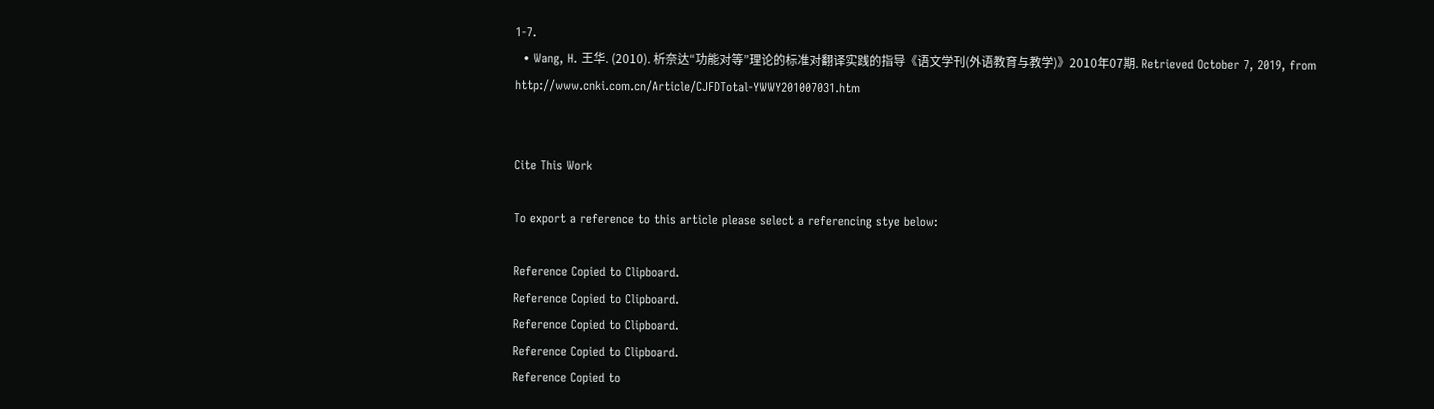1-7.
  • Wang, H. 王华. (2010). 析奈达“功能对等”理论的标准对翻译实践的指导《语文学刊(外语教育与教学)》2010年07期. Retrieved October 7, 2019, from http://www.cnki.com.cn/Article/CJFDTotal-YWWY201007031.htm


Cite This Work

To export a reference to this article please select a referencing stye below:

Reference Copied to Clipboard.
Reference Copied to Clipboard.
Reference Copied to Clipboard.
Reference Copied to Clipboard.
Reference Copied to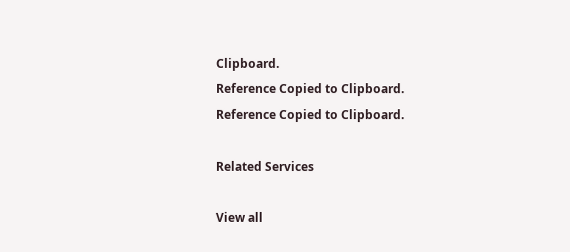Clipboard.
Reference Copied to Clipboard.
Reference Copied to Clipboard.

Related Services

View all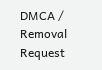DMCA / Removal Request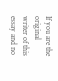If you are the original writer of this essay and no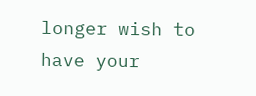longer wish to have your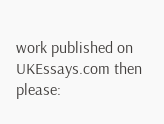work published on UKEssays.com then please: